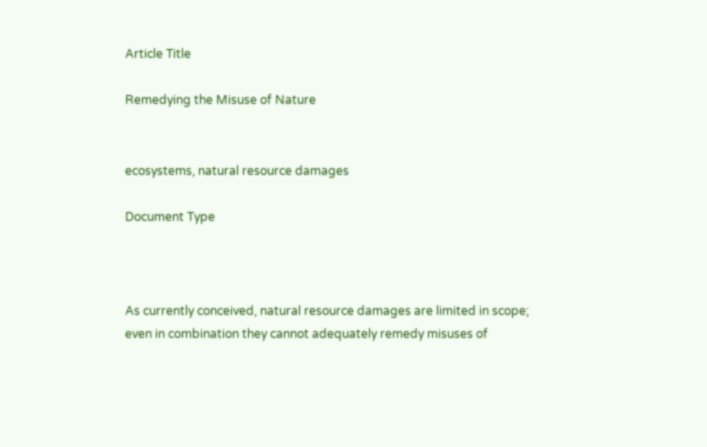Article Title

Remedying the Misuse of Nature


ecosystems, natural resource damages

Document Type



As currently conceived, natural resource damages are limited in scope; even in combination they cannot adequately remedy misuses of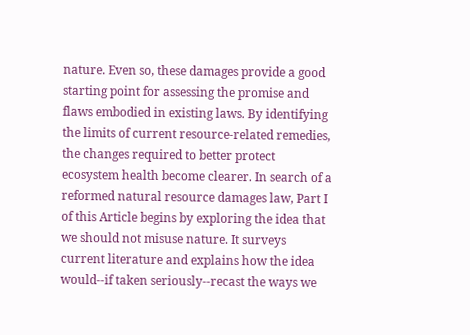nature. Even so, these damages provide a good starting point for assessing the promise and flaws embodied in existing laws. By identifying the limits of current resource-related remedies, the changes required to better protect ecosystem health become clearer. In search of a reformed natural resource damages law, Part I of this Article begins by exploring the idea that we should not misuse nature. It surveys current literature and explains how the idea would--if taken seriously--recast the ways we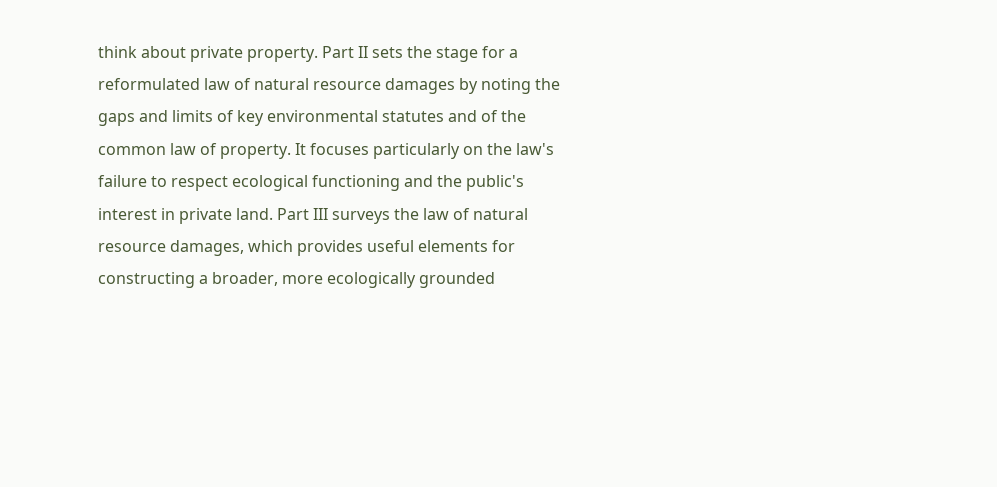think about private property. Part II sets the stage for a reformulated law of natural resource damages by noting the gaps and limits of key environmental statutes and of the common law of property. It focuses particularly on the law's failure to respect ecological functioning and the public's interest in private land. Part III surveys the law of natural resource damages, which provides useful elements for constructing a broader, more ecologically grounded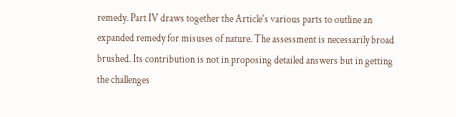remedy. Part IV draws together the Article's various parts to outline an expanded remedy for misuses of nature. The assessment is necessarily broad brushed. Its contribution is not in proposing detailed answers but in getting the challenges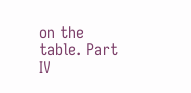on the table. Part IV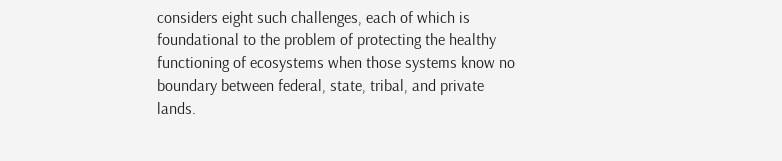considers eight such challenges, each of which is foundational to the problem of protecting the healthy functioning of ecosystems when those systems know no boundary between federal, state, tribal, and private lands.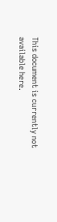This document is currently not available here.